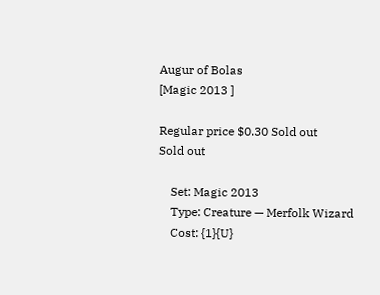Augur of Bolas
[Magic 2013 ]

Regular price $0.30 Sold out
Sold out

    Set: Magic 2013
    Type: Creature — Merfolk Wizard
    Cost: {1}{U}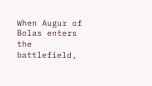When Augur of Bolas enters the battlefield,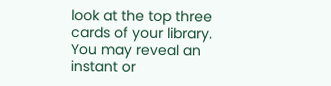look at the top three cards of your library. You may reveal an instant or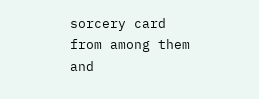sorcery card from among them and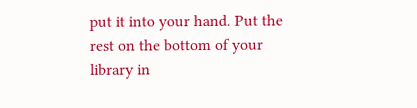put it into your hand. Put the rest on the bottom of your library in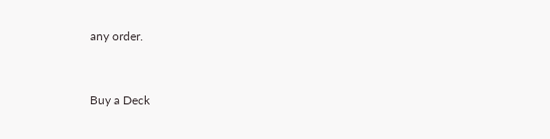any order.


Buy a Deck